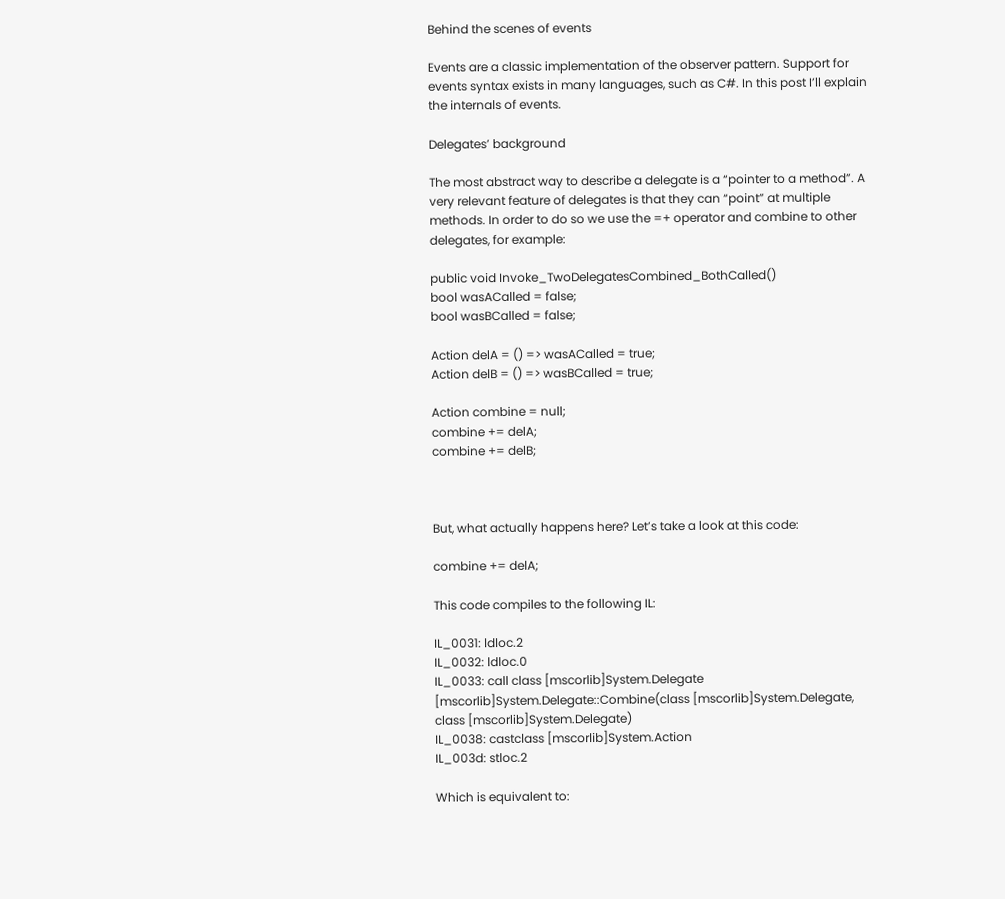Behind the scenes of events

Events are a classic implementation of the observer pattern. Support for events syntax exists in many languages, such as C#. In this post I’ll explain the internals of events.

Delegates’ background

The most abstract way to describe a delegate is a “pointer to a method”. A very relevant feature of delegates is that they can “point” at multiple methods. In order to do so we use the =+ operator and combine to other delegates, for example:

public void Invoke_TwoDelegatesCombined_BothCalled()
bool wasACalled = false;
bool wasBCalled = false;

Action delA = () => wasACalled = true;
Action delB = () => wasBCalled = true;

Action combine = null;
combine += delA;
combine += delB;



But, what actually happens here? Let’s take a look at this code:

combine += delA;

This code compiles to the following IL:

IL_0031: ldloc.2
IL_0032: ldloc.0
IL_0033: call class [mscorlib]System.Delegate [mscorlib]System.Delegate::Combine(class [mscorlib]System.Delegate, class [mscorlib]System.Delegate)
IL_0038: castclass [mscorlib]System.Action
IL_003d: stloc.2

Which is equivalent to: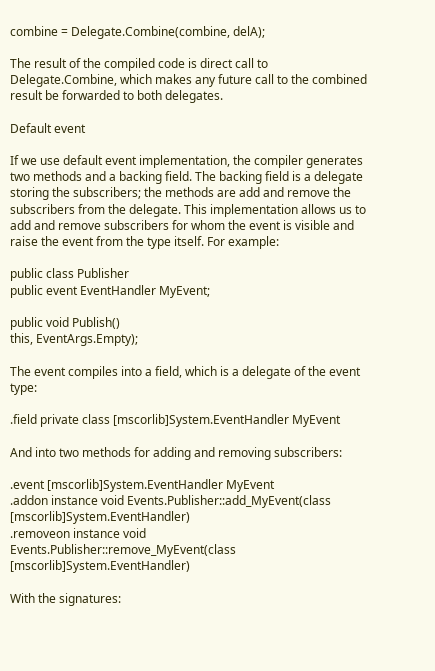combine = Delegate.Combine(combine, delA);

The result of the compiled code is direct call to Delegate.Combine, which makes any future call to the combined result be forwarded to both delegates.

Default event

If we use default event implementation, the compiler generates two methods and a backing field. The backing field is a delegate storing the subscribers; the methods are add and remove the subscribers from the delegate. This implementation allows us to add and remove subscribers for whom the event is visible and raise the event from the type itself. For example:

public class Publisher
public event EventHandler MyEvent;

public void Publish()
this, EventArgs.Empty);

The event compiles into a field, which is a delegate of the event type:

.field private class [mscorlib]System.EventHandler MyEvent

And into two methods for adding and removing subscribers:

.event [mscorlib]System.EventHandler MyEvent
.addon instance void Events.Publisher::add_MyEvent(class [mscorlib]System.EventHandler)
.removeon instance void Events.Publisher::remove_MyEvent(class [mscorlib]System.EventHandler)

With the signatures: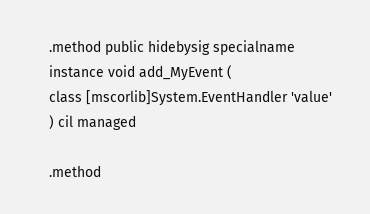.method public hidebysig specialname
instance void add_MyEvent (
class [mscorlib]System.EventHandler 'value'
) cil managed

.method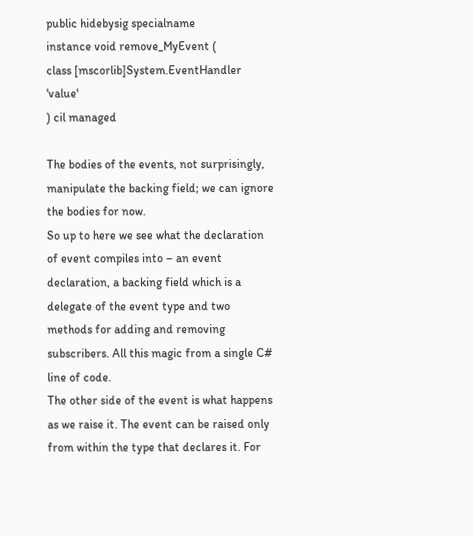public hidebysig specialname
instance void remove_MyEvent (
class [mscorlib]System.EventHandler 'value'
) cil managed

The bodies of the events, not surprisingly, manipulate the backing field; we can ignore the bodies for now.
So up to here we see what the declaration of event compiles into – an event declaration, a backing field which is a delegate of the event type and two methods for adding and removing subscribers. All this magic from a single C# line of code.
The other side of the event is what happens as we raise it. The event can be raised only from within the type that declares it. For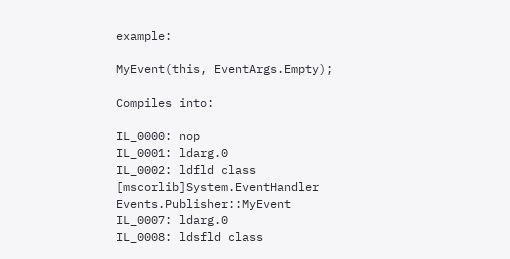example:

MyEvent(this, EventArgs.Empty);

Compiles into:

IL_0000: nop
IL_0001: ldarg.0
IL_0002: ldfld class [mscorlib]System.EventHandler Events.Publisher::MyEvent
IL_0007: ldarg.0
IL_0008: ldsfld class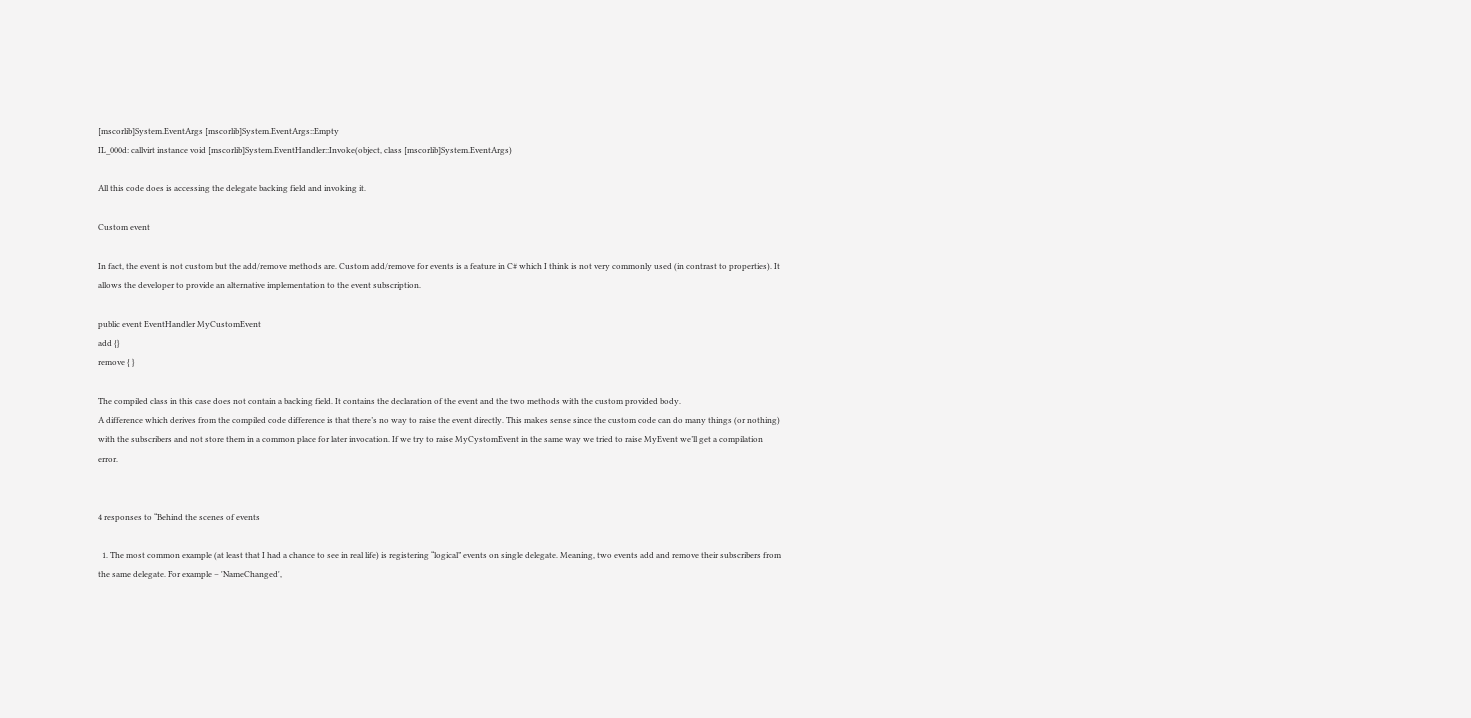[mscorlib]System.EventArgs [mscorlib]System.EventArgs::Empty
IL_000d: callvirt instance void [mscorlib]System.EventHandler::Invoke(object, class [mscorlib]System.EventArgs)

All this code does is accessing the delegate backing field and invoking it.

Custom event

In fact, the event is not custom but the add/remove methods are. Custom add/remove for events is a feature in C# which I think is not very commonly used (in contrast to properties). It allows the developer to provide an alternative implementation to the event subscription.

public event EventHandler MyCustomEvent
add {}
remove { }

The compiled class in this case does not contain a backing field. It contains the declaration of the event and the two methods with the custom provided body.
A difference which derives from the compiled code difference is that there’s no way to raise the event directly. This makes sense since the custom code can do many things (or nothing) with the subscribers and not store them in a common place for later invocation. If we try to raise MyCystomEvent in the same way we tried to raise MyEvent we’ll get a compilation error.


4 responses to “Behind the scenes of events

  1. The most common example (at least that I had a chance to see in real life) is registering “logical” events on single delegate. Meaning, two events add and remove their subscribers from the same delegate. For example – 'NameChanged',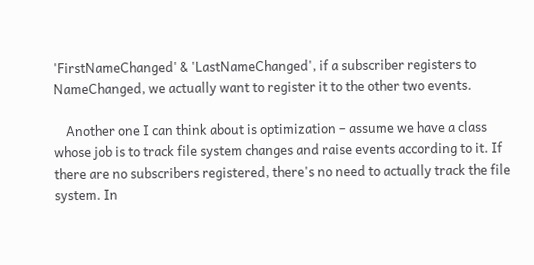'FirstNameChanged' & 'LastNameChanged', if a subscriber registers to NameChanged, we actually want to register it to the other two events.

    Another one I can think about is optimization – assume we have a class whose job is to track file system changes and raise events according to it. If there are no subscribers registered, there's no need to actually track the file system. In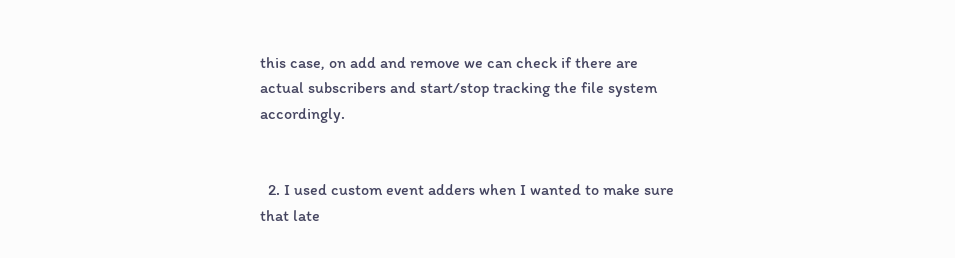this case, on add and remove we can check if there are actual subscribers and start/stop tracking the file system accordingly.


  2. I used custom event adders when I wanted to make sure that late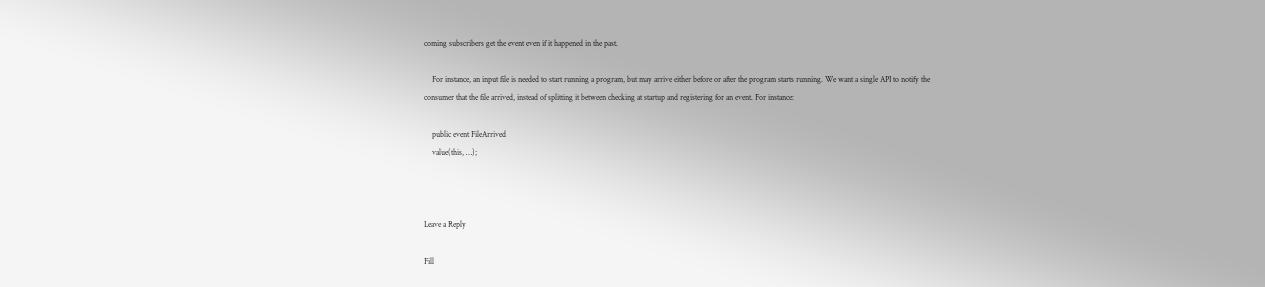coming subscribers get the event even if it happened in the past.

    For instance, an input file is needed to start running a program, but may arrive either before or after the program starts running. We want a single API to notify the consumer that the file arrived, instead of splitting it between checking at startup and registering for an event. For instance:

    public event FileArrived
    value(this, …);



Leave a Reply

Fill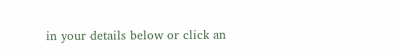in your details below or click an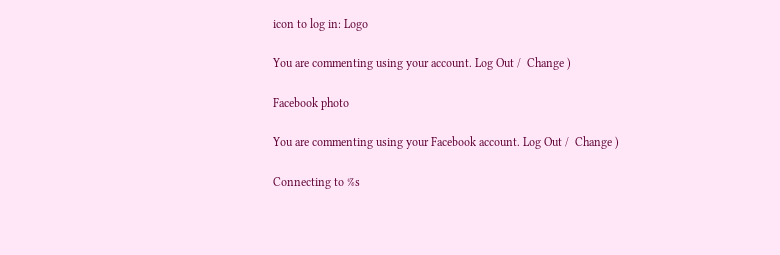icon to log in: Logo

You are commenting using your account. Log Out /  Change )

Facebook photo

You are commenting using your Facebook account. Log Out /  Change )

Connecting to %s